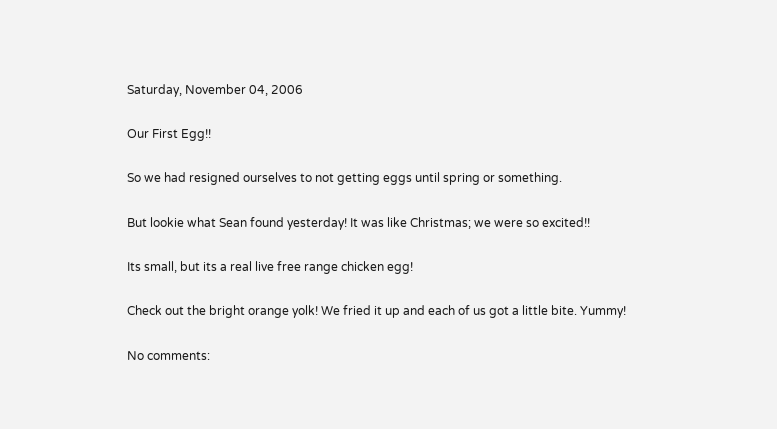Saturday, November 04, 2006

Our First Egg!!

So we had resigned ourselves to not getting eggs until spring or something.

But lookie what Sean found yesterday! It was like Christmas; we were so excited!!

Its small, but its a real live free range chicken egg!

Check out the bright orange yolk! We fried it up and each of us got a little bite. Yummy!

No comments: